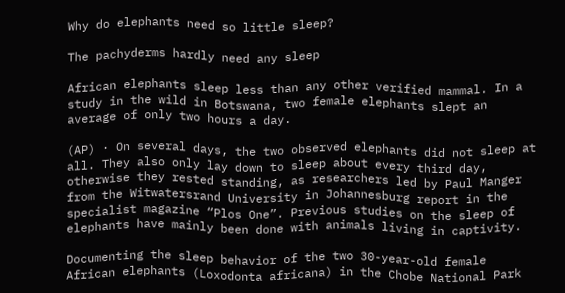Why do elephants need so little sleep?

The pachyderms hardly need any sleep

African elephants sleep less than any other verified mammal. In a study in the wild in Botswana, two female elephants slept an average of only two hours a day.

(AP) · On several days, the two observed elephants did not sleep at all. They also only lay down to sleep about every third day, otherwise they rested standing, as researchers led by Paul Manger from the Witwatersrand University in Johannesburg report in the specialist magazine “Plos One”. Previous studies on the sleep of elephants have mainly been done with animals living in captivity.

Documenting the sleep behavior of the two 30-year-old female African elephants (Loxodonta africana) in the Chobe National Park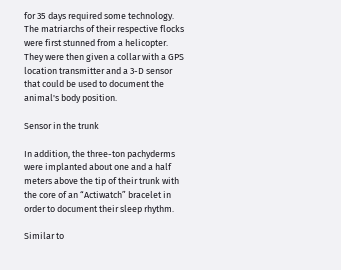for 35 days required some technology. The matriarchs of their respective flocks were first stunned from a helicopter. They were then given a collar with a GPS location transmitter and a 3-D sensor that could be used to document the animal's body position.

Sensor in the trunk

In addition, the three-ton pachyderms were implanted about one and a half meters above the tip of their trunk with the core of an “Actiwatch” bracelet in order to document their sleep rhythm.

Similar to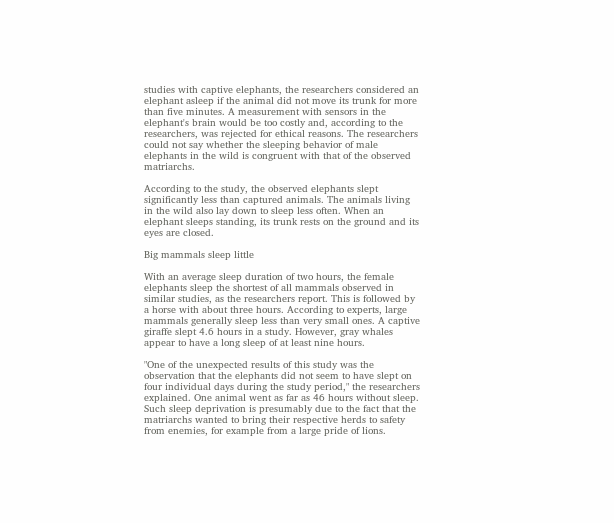studies with captive elephants, the researchers considered an elephant asleep if the animal did not move its trunk for more than five minutes. A measurement with sensors in the elephant's brain would be too costly and, according to the researchers, was rejected for ethical reasons. The researchers could not say whether the sleeping behavior of male elephants in the wild is congruent with that of the observed matriarchs.

According to the study, the observed elephants slept significantly less than captured animals. The animals living in the wild also lay down to sleep less often. When an elephant sleeps standing, its trunk rests on the ground and its eyes are closed.

Big mammals sleep little

With an average sleep duration of two hours, the female elephants sleep the shortest of all mammals observed in similar studies, as the researchers report. This is followed by a horse with about three hours. According to experts, large mammals generally sleep less than very small ones. A captive giraffe slept 4.6 hours in a study. However, gray whales appear to have a long sleep of at least nine hours.

"One of the unexpected results of this study was the observation that the elephants did not seem to have slept on four individual days during the study period," the researchers explained. One animal went as far as 46 hours without sleep. Such sleep deprivation is presumably due to the fact that the matriarchs wanted to bring their respective herds to safety from enemies, for example from a large pride of lions.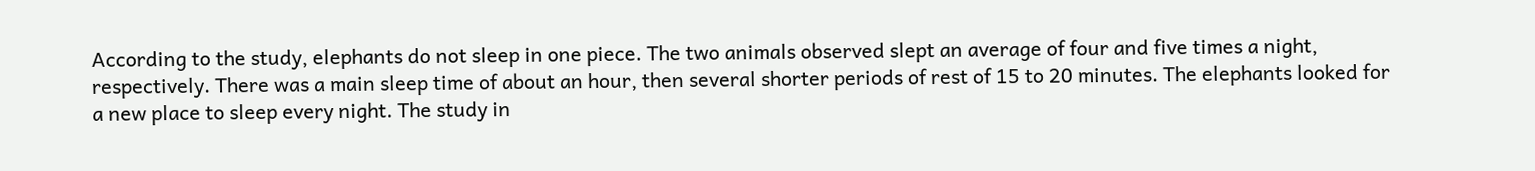According to the study, elephants do not sleep in one piece. The two animals observed slept an average of four and five times a night, respectively. There was a main sleep time of about an hour, then several shorter periods of rest of 15 to 20 minutes. The elephants looked for a new place to sleep every night. The study in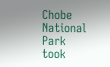Chobe National Park took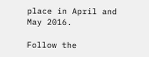place in April and May 2016.

Follow the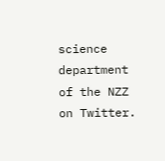science department of the NZZ on Twitter.